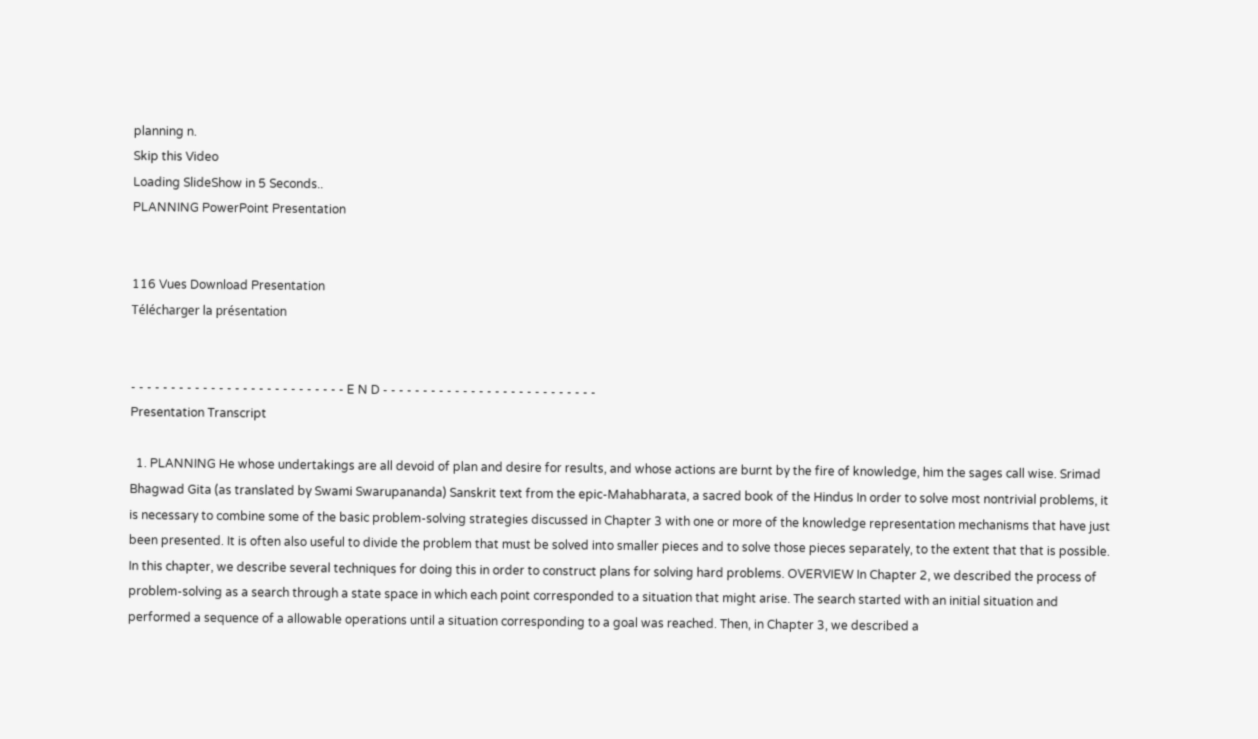planning n.
Skip this Video
Loading SlideShow in 5 Seconds..
PLANNING PowerPoint Presentation


116 Vues Download Presentation
Télécharger la présentation


- - - - - - - - - - - - - - - - - - - - - - - - - - - E N D - - - - - - - - - - - - - - - - - - - - - - - - - - -
Presentation Transcript

  1. PLANNING He whose undertakings are all devoid of plan and desire for results, and whose actions are burnt by the fire of knowledge, him the sages call wise. Srimad Bhagwad Gita (as translated by Swami Swarupananda) Sanskrit text from the epic-Mahabharata, a sacred book of the Hindus In order to solve most nontrivial problems, it is necessary to combine some of the basic problem-solving strategies discussed in Chapter 3 with one or more of the knowledge representation mechanisms that have just been presented. It is often also useful to divide the problem that must be solved into smaller pieces and to solve those pieces separately, to the extent that that is possible. In this chapter, we describe several techniques for doing this in order to construct plans for solving hard problems. OVERVIEW In Chapter 2, we described the process of problem-solving as a search through a state space in which each point corresponded to a situation that might arise. The search started with an initial situation and performed a sequence of a allowable operations until a situation corresponding to a goal was reached. Then, in Chapter 3, we described a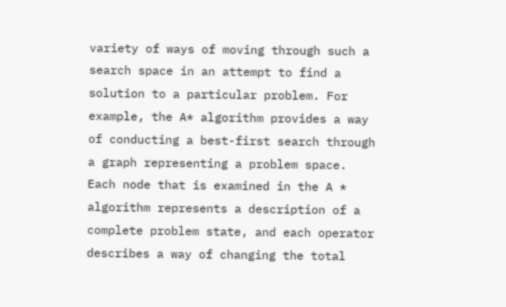variety of ways of moving through such a search space in an attempt to find a solution to a particular problem. For example, the A* algorithm provides a way of conducting a best-first search through a graph representing a problem space. Each node that is examined in the A * algorithm represents a description of a complete problem state, and each operator describes a way of changing the total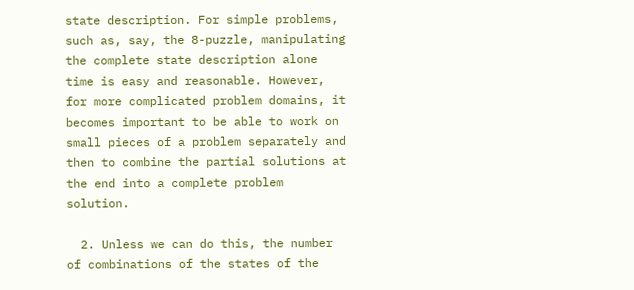state description. For simple problems, such as, say, the 8-puzzle, manipulating the complete state description alone time is easy and reasonable. However, for more complicated problem domains, it becomes important to be able to work on small pieces of a problem separately and then to combine the partial solutions at the end into a complete problem solution.

  2. Unless we can do this, the number of combinations of the states of the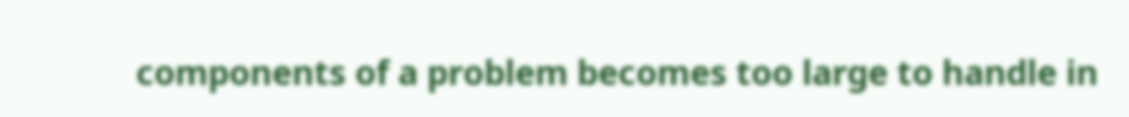components of a problem becomes too large to handle in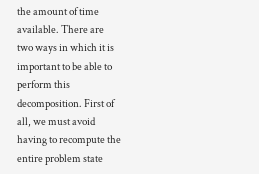the amount of time available. There are two ways in which it is important to be able to perform this decomposition. First of all, we must avoid having to recompute the entire problem state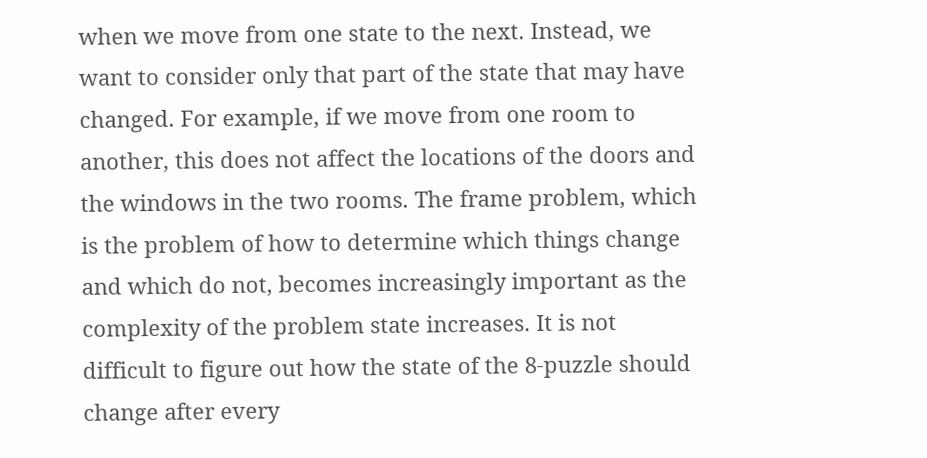when we move from one state to the next. Instead, we want to consider only that part of the state that may have changed. For example, if we move from one room to another, this does not affect the locations of the doors and the windows in the two rooms. The frame problem, which is the problem of how to determine which things change and which do not, becomes increasingly important as the complexity of the problem state increases. It is not difficult to figure out how the state of the 8-puzzle should change after every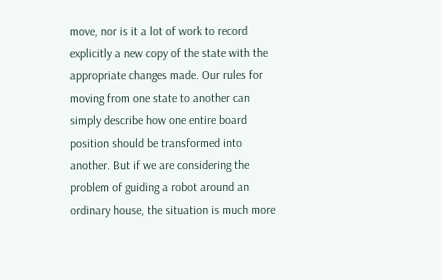move, nor is it a lot of work to record explicitly a new copy of the state with the appropriate changes made. Our rules for moving from one state to another can simply describe how one entire board position should be transformed into another. But if we are considering the problem of guiding a robot around an ordinary house, the situation is much more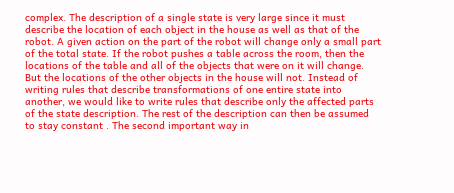complex. The description of a single state is very large since it must describe the location of each object in the house as well as that of the robot. A given action on the part of the robot will change only a small part of the total state. If the robot pushes a table across the room, then the locations of the table and all of the objects that were on it will change. But the locations of the other objects in the house will not. Instead of writing rules that describe transformations of one entire state into another, we would like to write rules that describe only the affected parts of the state description. The rest of the description can then be assumed to stay constant . The second important way in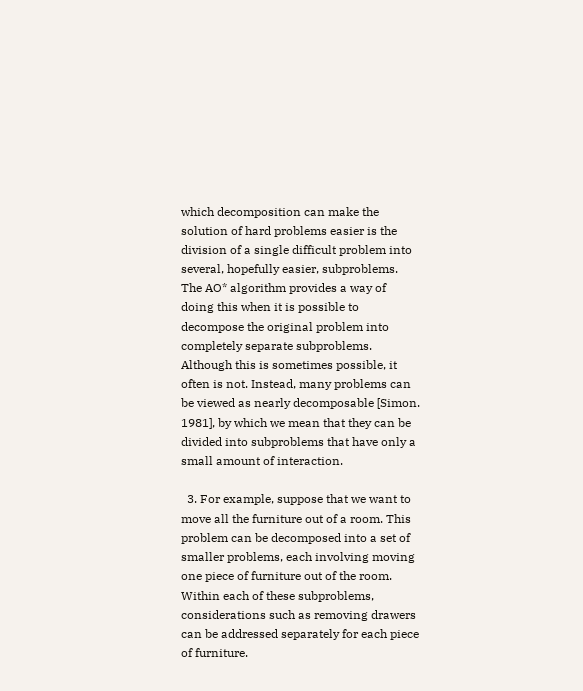which decomposition can make the solution of hard problems easier is the division of a single difficult problem into several, hopefully easier, subproblems. The AO* algorithm provides a way of doing this when it is possible to decompose the original problem into completely separate subproblems. Although this is sometimes possible, it often is not. Instead, many problems can be viewed as nearly decomposable [Simon. 1981], by which we mean that they can be divided into subproblems that have only a small amount of interaction.

  3. For example, suppose that we want to move all the furniture out of a room. This problem can be decomposed into a set of smaller problems, each involving moving one piece of furniture out of the room. Within each of these subproblems, considerations such as removing drawers can be addressed separately for each piece of furniture.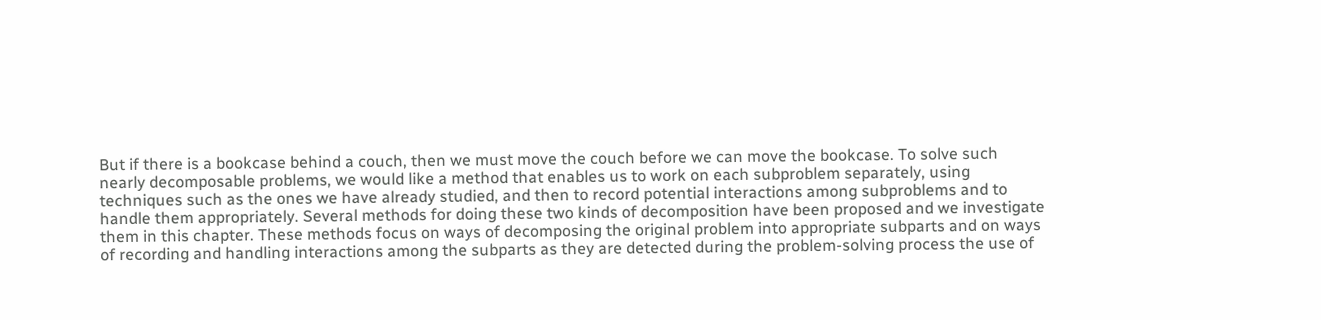But if there is a bookcase behind a couch, then we must move the couch before we can move the bookcase. To solve such nearly decomposable problems, we would like a method that enables us to work on each subproblem separately, using techniques such as the ones we have already studied, and then to record potential interactions among subproblems and to handle them appropriately. Several methods for doing these two kinds of decomposition have been proposed and we investigate them in this chapter. These methods focus on ways of decomposing the original problem into appropriate subparts and on ways of recording and handling interactions among the subparts as they are detected during the problem-solving process the use of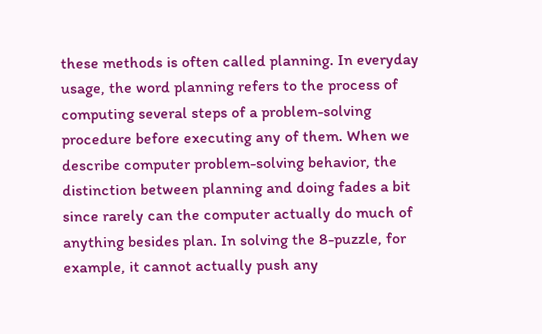these methods is often called planning. In everyday usage, the word planning refers to the process of computing several steps of a problem-solving procedure before executing any of them. When we describe computer problem-solving behavior, the distinction between planning and doing fades a bit since rarely can the computer actually do much of anything besides plan. In solving the 8-puzzle, for example, it cannot actually push any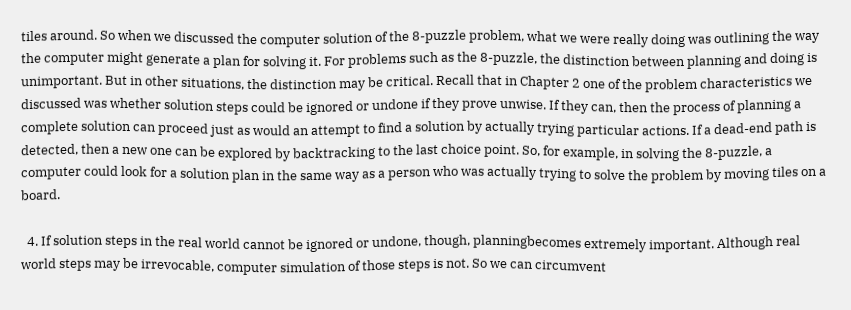tiles around. So when we discussed the computer solution of the 8-puzzle problem, what we were really doing was outlining the way the computer might generate a plan for solving it. For problems such as the 8-puzzle, the distinction between planning and doing is unimportant. But in other situations, the distinction may be critical. Recall that in Chapter 2 one of the problem characteristics we discussed was whether solution steps could be ignored or undone if they prove unwise. If they can, then the process of planning a complete solution can proceed just as would an attempt to find a solution by actually trying particular actions. If a dead-end path is detected, then a new one can be explored by backtracking to the last choice point. So, for example, in solving the 8-puzzle, a computer could look for a solution plan in the same way as a person who was actually trying to solve the problem by moving tiles on a board.

  4. If solution steps in the real world cannot be ignored or undone, though, planningbecomes extremely important. Although real world steps may be irrevocable, computer simulation of those steps is not. So we can circumvent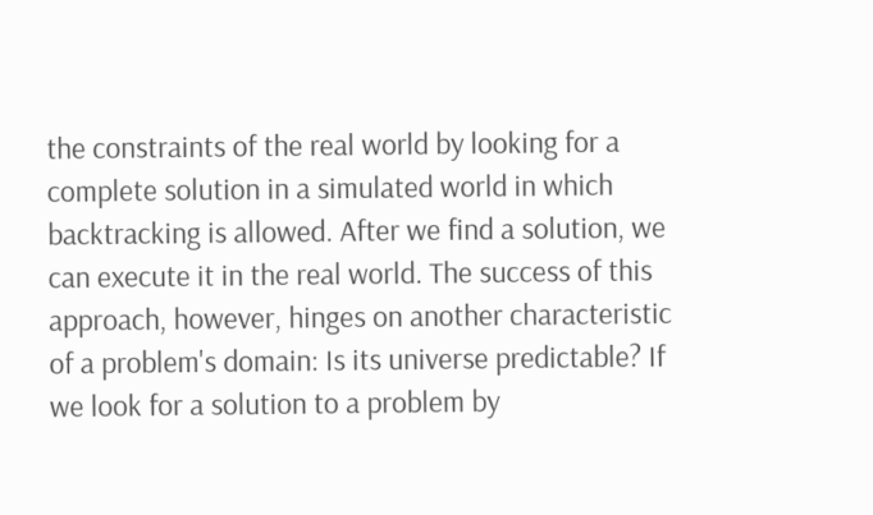the constraints of the real world by looking for a complete solution in a simulated world in which backtracking is allowed. After we find a solution, we can execute it in the real world. The success of this approach, however, hinges on another characteristic of a problem's domain: Is its universe predictable? If we look for a solution to a problem by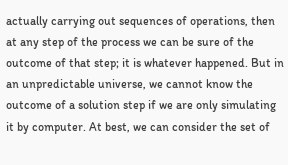actually carrying out sequences of operations, then at any step of the process we can be sure of the outcome of that step; it is whatever happened. But in an unpredictable universe, we cannot know the outcome of a solution step if we are only simulating it by computer. At best, we can consider the set of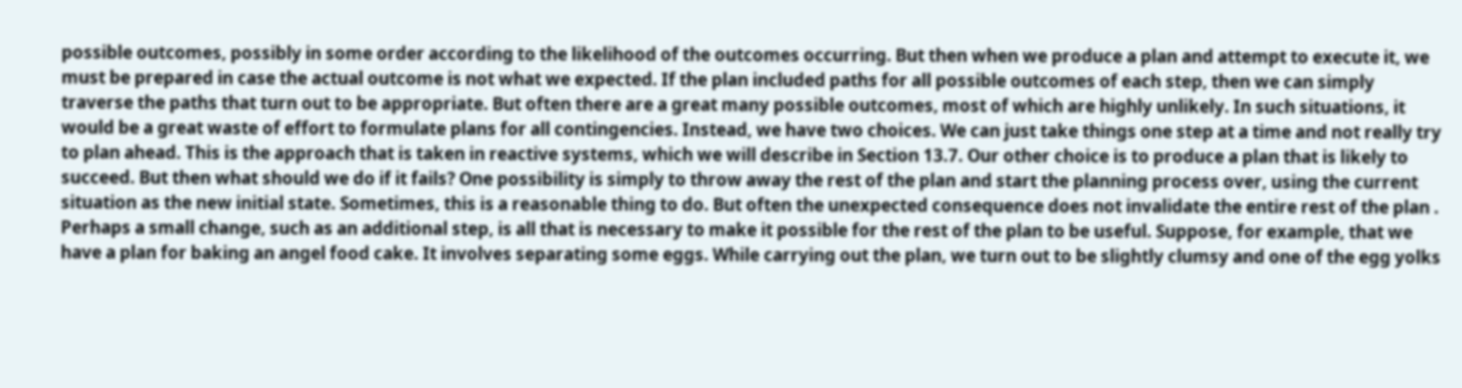possible outcomes, possibly in some order according to the likelihood of the outcomes occurring. But then when we produce a plan and attempt to execute it, we must be prepared in case the actual outcome is not what we expected. If the plan included paths for all possible outcomes of each step, then we can simply traverse the paths that turn out to be appropriate. But often there are a great many possible outcomes, most of which are highly unlikely. In such situations, it would be a great waste of effort to formulate plans for all contingencies. Instead, we have two choices. We can just take things one step at a time and not really try to plan ahead. This is the approach that is taken in reactive systems, which we will describe in Section 13.7. Our other choice is to produce a plan that is likely to succeed. But then what should we do if it fails? One possibility is simply to throw away the rest of the plan and start the planning process over, using the current situation as the new initial state. Sometimes, this is a reasonable thing to do. But often the unexpected consequence does not invalidate the entire rest of the plan . Perhaps a small change, such as an additional step, is all that is necessary to make it possible for the rest of the plan to be useful. Suppose, for example, that we have a plan for baking an angel food cake. It involves separating some eggs. While carrying out the plan, we turn out to be slightly clumsy and one of the egg yolks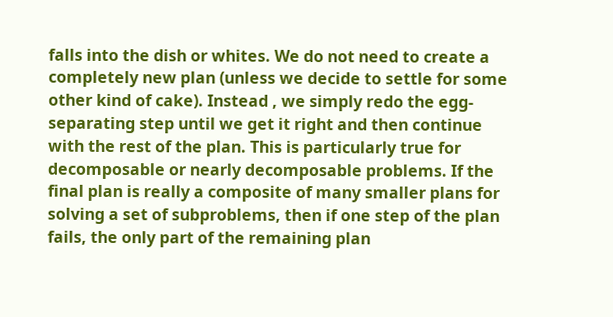falls into the dish or whites. We do not need to create a completely new plan (unless we decide to settle for some other kind of cake). Instead , we simply redo the egg-separating step until we get it right and then continue with the rest of the plan. This is particularly true for decomposable or nearly decomposable problems. If the final plan is really a composite of many smaller plans for solving a set of subproblems, then if one step of the plan fails, the only part of the remaining plan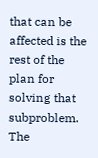that can be affected is the rest of the plan for solving that subproblem. The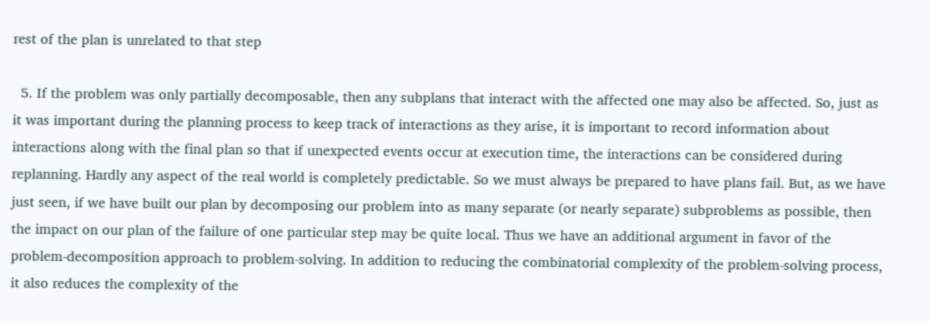rest of the plan is unrelated to that step

  5. If the problem was only partially decomposable, then any subplans that interact with the affected one may also be affected. So, just as it was important during the planning process to keep track of interactions as they arise, it is important to record information about interactions along with the final plan so that if unexpected events occur at execution time, the interactions can be considered during replanning. Hardly any aspect of the real world is completely predictable. So we must always be prepared to have plans fail. But, as we have just seen, if we have built our plan by decomposing our problem into as many separate (or nearly separate) subproblems as possible, then the impact on our plan of the failure of one particular step may be quite local. Thus we have an additional argument in favor of the problem-decomposition approach to problem-solving. In addition to reducing the combinatorial complexity of the problem-solving process, it also reduces the complexity of the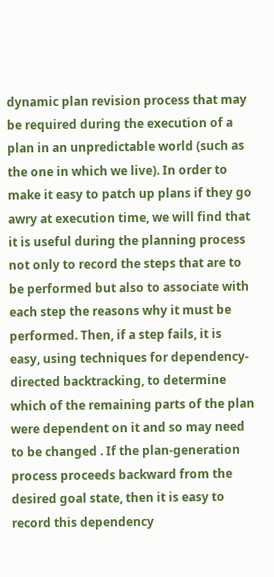dynamic plan revision process that may be required during the execution of a plan in an unpredictable world (such as the one in which we live). In order to make it easy to patch up plans if they go awry at execution time, we will find that it is useful during the planning process not only to record the steps that are to be performed but also to associate with each step the reasons why it must be performed. Then, if a step fails, it is easy, using techniques for dependency-directed backtracking, to determine which of the remaining parts of the plan were dependent on it and so may need to be changed . If the plan-generation process proceeds backward from the desired goal state, then it is easy to record this dependency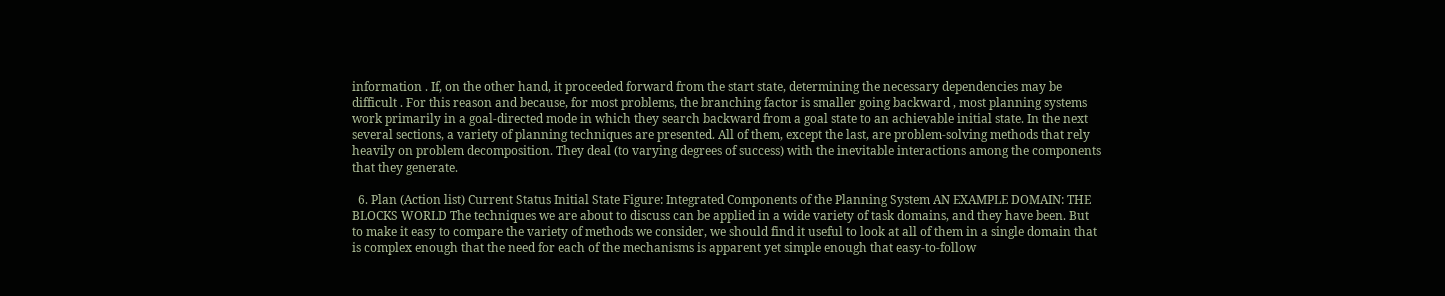information . If, on the other hand, it proceeded forward from the start state, determining the necessary dependencies may be difficult . For this reason and because, for most problems, the branching factor is smaller going backward , most planning systems work primarily in a goal-directed mode in which they search backward from a goal state to an achievable initial state. In the next several sections, a variety of planning techniques are presented. All of them, except the last, are problem-solving methods that rely heavily on problem decomposition. They deal (to varying degrees of success) with the inevitable interactions among the components that they generate.

  6. Plan (Action list) Current Status Initial State Figure: Integrated Components of the Planning System AN EXAMPLE DOMAIN: THE BLOCKS WORLD The techniques we are about to discuss can be applied in a wide variety of task domains, and they have been. But to make it easy to compare the variety of methods we consider, we should find it useful to look at all of them in a single domain that is complex enough that the need for each of the mechanisms is apparent yet simple enough that easy-to-follow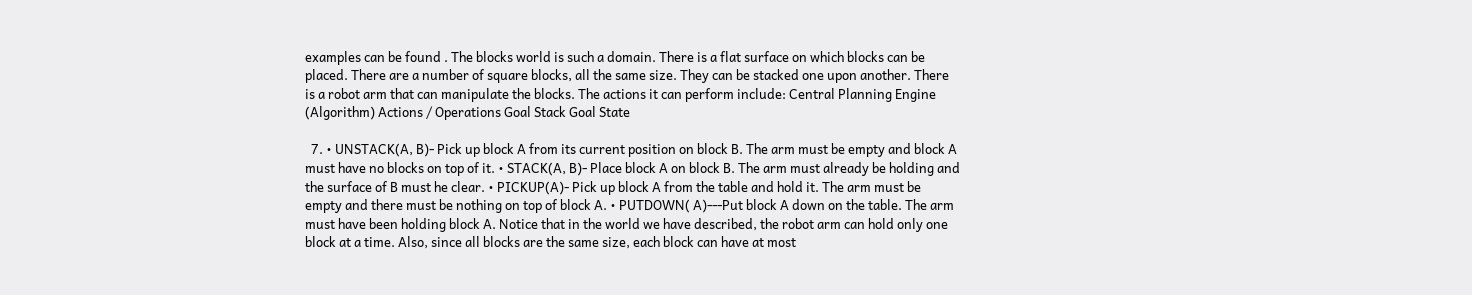examples can be found . The blocks world is such a domain. There is a flat surface on which blocks can be placed. There are a number of square blocks, all the same size. They can be stacked one upon another. There is a robot arm that can manipulate the blocks. The actions it can perform include: Central Planning Engine (Algorithm) Actions / Operations Goal Stack Goal State

  7. • UNSTACK(A, B)- Pick up block A from its current position on block B. The arm must be empty and block A must have no blocks on top of it. • STACK(A, B)- Place block A on block B. The arm must already be holding and the surface of B must he clear. • PICKUP(A)- Pick up block A from the table and hold it. The arm must be empty and there must be nothing on top of block A. • PUTDOWN( A)---Put block A down on the table. The arm must have been holding block A. Notice that in the world we have described, the robot arm can hold only one block at a time. Also, since all blocks are the same size, each block can have at most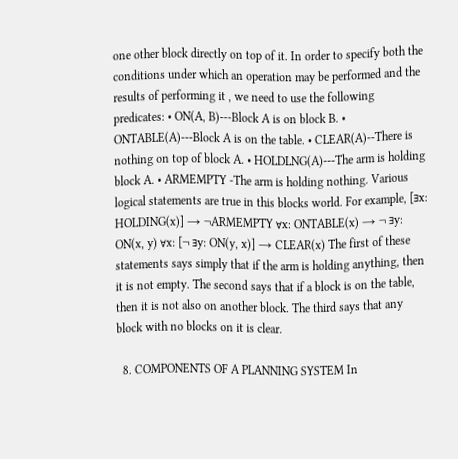one other block directly on top of it. In order to specify both the conditions under which an operation may be performed and the results of performing it , we need to use the following predicates: • ON(A, B)---Block A is on block B. • ONTABLE(A)---Block A is on the table. • CLEAR(A)--There is nothing on top of block A. • HOLDLNG(A)---The arm is holding block A. • ARMEMPTY -The arm is holding nothing. Various logical statements are true in this blocks world. For example, [∃x: HOLDING(x)] → ¬ARMEMPTY ∀x: ONTABLE(x) → ¬ ∃y: ON(x, y) ∀x: [¬ ∃y: ON(y, x)] → CLEAR(x) The first of these statements says simply that if the arm is holding anything, then it is not empty. The second says that if a block is on the table, then it is not also on another block. The third says that any block with no blocks on it is clear.

  8. COMPONENTS OF A PLANNING SYSTEM In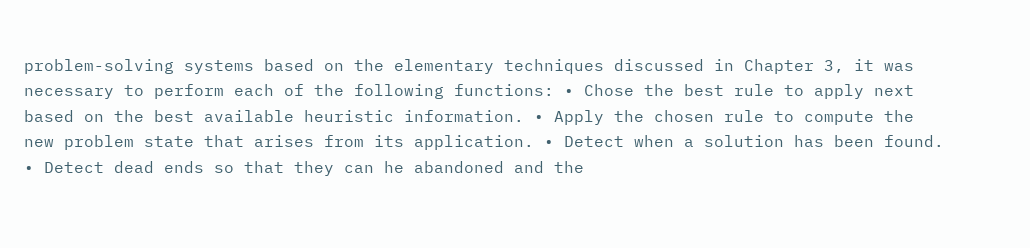problem-solving systems based on the elementary techniques discussed in Chapter 3, it was necessary to perform each of the following functions: • Chose the best rule to apply next based on the best available heuristic information. • Apply the chosen rule to compute the new problem state that arises from its application. • Detect when a solution has been found. • Detect dead ends so that they can he abandoned and the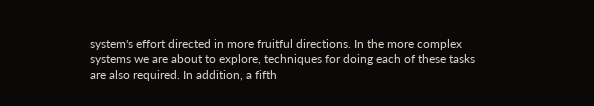system's effort directed in more fruitful directions. In the more complex systems we are about to explore, techniques for doing each of these tasks are also required. In addition, a fifth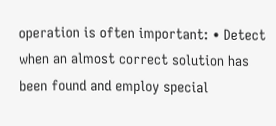operation is often important: • Detect when an almost correct solution has been found and employ special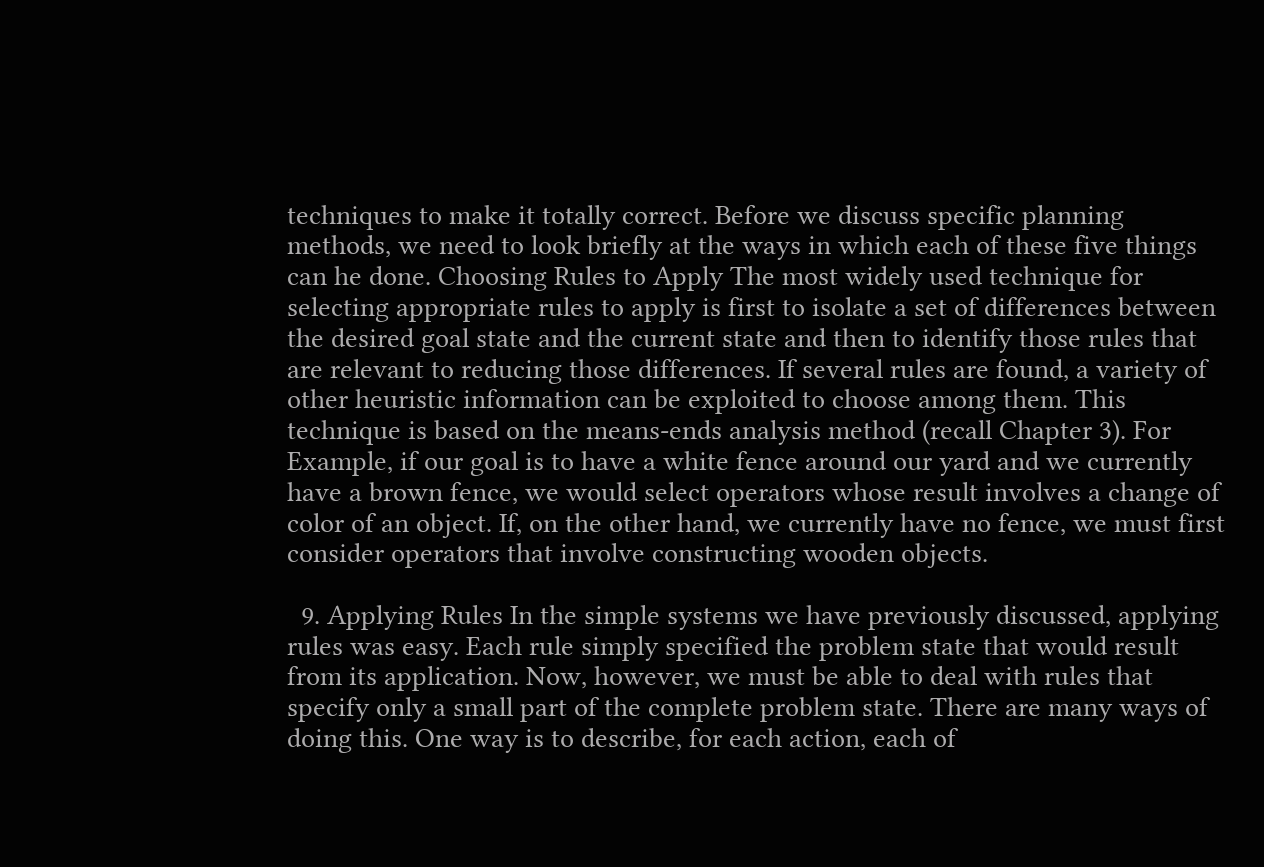techniques to make it totally correct. Before we discuss specific planning methods, we need to look briefly at the ways in which each of these five things can he done. Choosing Rules to Apply The most widely used technique for selecting appropriate rules to apply is first to isolate a set of differences between the desired goal state and the current state and then to identify those rules that are relevant to reducing those differences. If several rules are found, a variety of other heuristic information can be exploited to choose among them. This technique is based on the means-ends analysis method (recall Chapter 3). For Example, if our goal is to have a white fence around our yard and we currently have a brown fence, we would select operators whose result involves a change of color of an object. If, on the other hand, we currently have no fence, we must first consider operators that involve constructing wooden objects.

  9. Applying Rules In the simple systems we have previously discussed, applying rules was easy. Each rule simply specified the problem state that would result from its application. Now, however, we must be able to deal with rules that specify only a small part of the complete problem state. There are many ways of doing this. One way is to describe, for each action, each of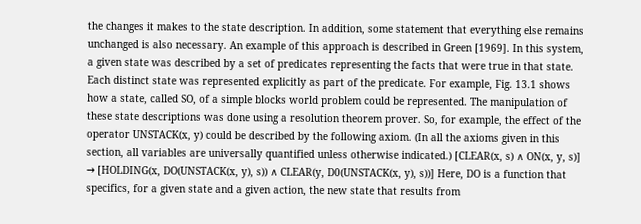the changes it makes to the state description. In addition, some statement that everything else remains unchanged is also necessary. An example of this approach is described in Green [1969]. In this system, a given state was described by a set of predicates representing the facts that were true in that state. Each distinct state was represented explicitly as part of the predicate. For example, Fig. 13.1 shows how a state, called SO, of a simple blocks world problem could be represented. The manipulation of these state descriptions was done using a resolution theorem prover. So, for example, the effect of the operator UNSTACK(x, y) could be described by the following axiom. (In all the axioms given in this section, all variables are universally quantified unless otherwise indicated.) [CLEAR(x, s) ∧ ON(x, y, s)] → [HOLDING(x, DO(UNSTACK(x, y), s)) ∧ CLEAR(y, D0(UNSTACK(x, y), s))] Here, DO is a function that specifics, for a given state and a given action, the new state that results from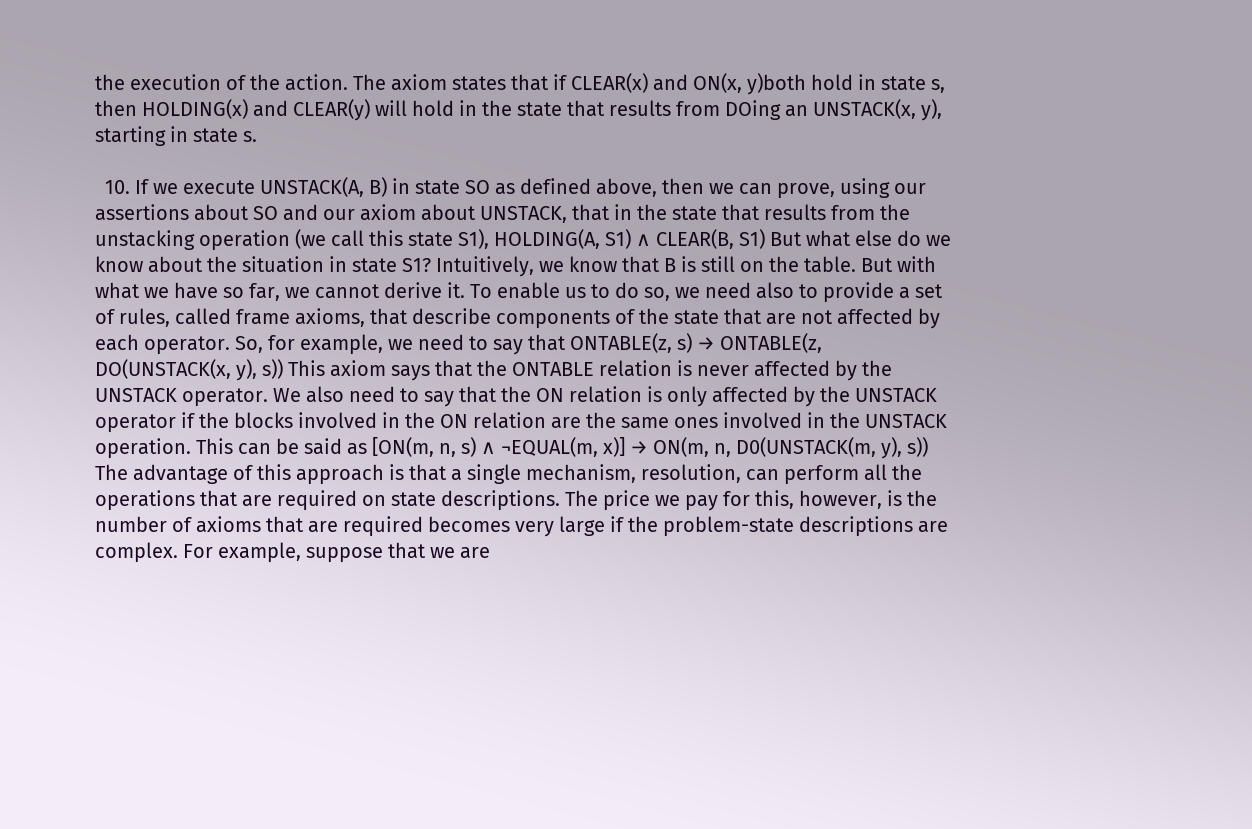the execution of the action. The axiom states that if CLEAR(x) and ON(x, y)both hold in state s, then HOLDING(x) and CLEAR(y) will hold in the state that results from DOing an UNSTACK(x, y), starting in state s.

  10. If we execute UNSTACK(A, B) in state SO as defined above, then we can prove, using our assertions about SO and our axiom about UNSTACK, that in the state that results from the unstacking operation (we call this state S1), HOLDING(A, S1) ∧ CLEAR(B, S1) But what else do we know about the situation in state S1? Intuitively, we know that B is still on the table. But with what we have so far, we cannot derive it. To enable us to do so, we need also to provide a set of rules, called frame axioms, that describe components of the state that are not affected by each operator. So, for example, we need to say that ONTABLE(z, s) → ONTABLE(z, DO(UNSTACK(x, y), s)) This axiom says that the ONTABLE relation is never affected by the UNSTACK operator. We also need to say that the ON relation is only affected by the UNSTACK operator if the blocks involved in the ON relation are the same ones involved in the UNSTACK operation. This can be said as [ON(m, n, s) ∧ ¬EQUAL(m, x)] → ON(m, n, D0(UNSTACK(m, y), s)) The advantage of this approach is that a single mechanism, resolution, can perform all the operations that are required on state descriptions. The price we pay for this, however, is the number of axioms that are required becomes very large if the problem-state descriptions are complex. For example, suppose that we are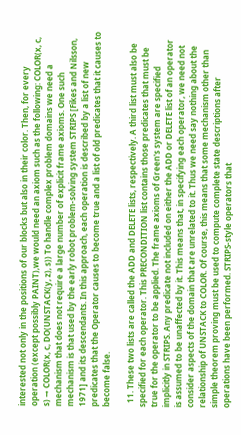interested not only in the positions of our blocks but also in their color. Then, for every operation (except possibly PAINT),we would need an axiom such as the following: COLOR(x, c, s) → COLOR(x, c, DO(UNSTACK(y, z), s)) To handle complex problem domains we need a mechanism that does not require a large number of explicit frame axioms. One such mechanism is that used by the early robot problem-solving system STRIPS [Fikes and Nilsson, 1971] and its descendants. In this approach, each operation is described by a list of new predicates that the Operator causes to become true and a list of old predicates that it causes to become false.

  11. These two lists are called the ADD and DELETE lists, respectively. A third list must also be specified for each operator. This PRECONDITION list contains those predicates that must be true for the operator to be applied. The frame axioms of Green's system are specified implicitly in STRIPS. Any predicate not included on either the ADD or DELETE list of an operator is assumed to be unaffected by it. This means that, in specifying each operator, we need not consider aspects of the domain that are unrelated to it. Thus we need say nothing about the relationship of UNSTACK to COLOR. Of course, this means that some mechanism other than simple theorem proving must be used to compute complete state descriptions after operations have been performed. STRIPS-style operators that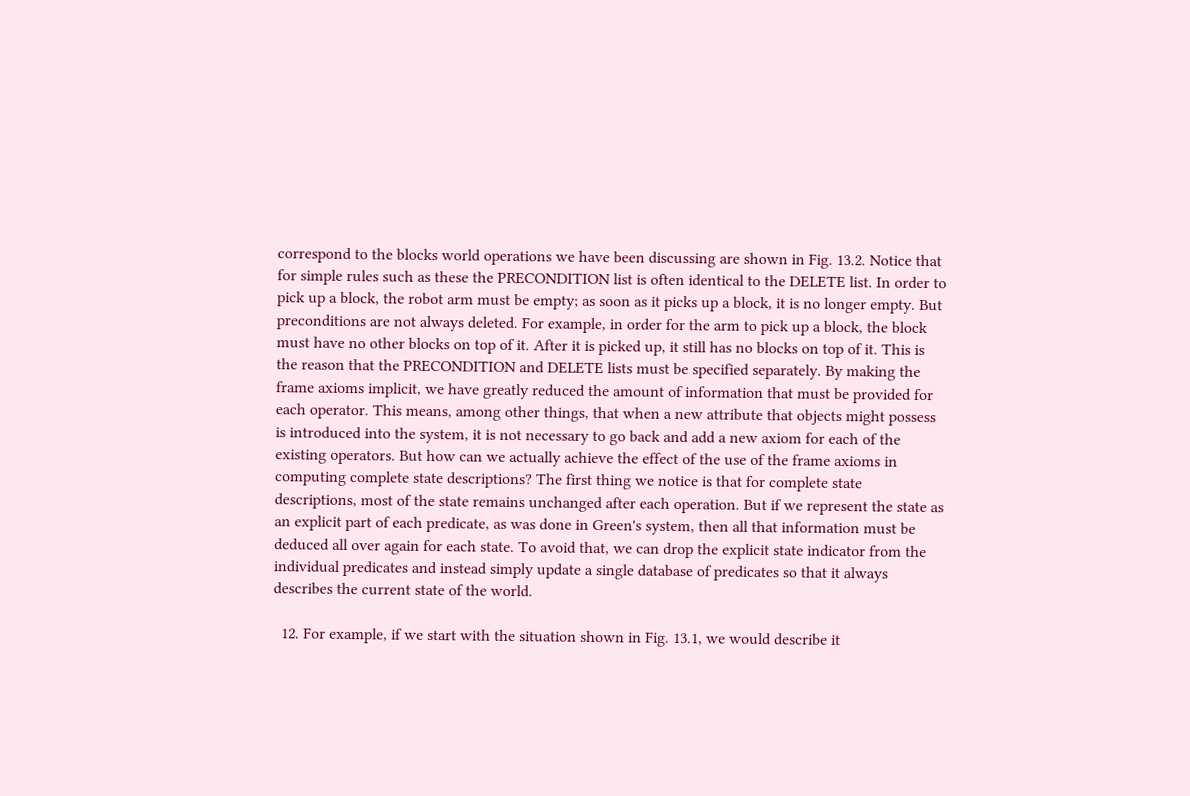correspond to the blocks world operations we have been discussing are shown in Fig. 13.2. Notice that for simple rules such as these the PRECONDITION list is often identical to the DELETE list. In order to pick up a block, the robot arm must be empty; as soon as it picks up a block, it is no longer empty. But preconditions are not always deleted. For example, in order for the arm to pick up a block, the block must have no other blocks on top of it. After it is picked up, it still has no blocks on top of it. This is the reason that the PRECONDITION and DELETE lists must be specified separately. By making the frame axioms implicit, we have greatly reduced the amount of information that must be provided for each operator. This means, among other things, that when a new attribute that objects might possess is introduced into the system, it is not necessary to go back and add a new axiom for each of the existing operators. But how can we actually achieve the effect of the use of the frame axioms in computing complete state descriptions? The first thing we notice is that for complete state descriptions, most of the state remains unchanged after each operation. But if we represent the state as an explicit part of each predicate, as was done in Green's system, then all that information must be deduced all over again for each state. To avoid that, we can drop the explicit state indicator from the individual predicates and instead simply update a single database of predicates so that it always describes the current state of the world.

  12. For example, if we start with the situation shown in Fig. 13.1, we would describe it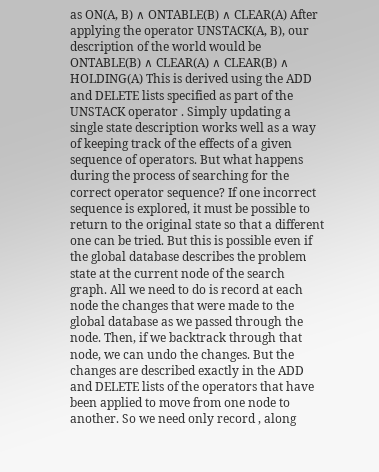as ON(A, B) ∧ ONTABLE(B) ∧ CLEAR(A) After applying the operator UNSTACK(A, B), our description of the world would be ONTABLE(B) ∧ CLEAR(A) ∧ CLEAR(B) ∧ HOLDING(A) This is derived using the ADD and DELETE lists specified as part of the UNSTACK operator . Simply updating a single state description works well as a way of keeping track of the effects of a given sequence of operators. But what happens during the process of searching for the correct operator sequence? If one incorrect sequence is explored, it must be possible to return to the original state so that a different one can be tried. But this is possible even if the global database describes the problem state at the current node of the search graph. All we need to do is record at each node the changes that were made to the global database as we passed through the node. Then, if we backtrack through that node, we can undo the changes. But the changes are described exactly in the ADD and DELETE lists of the operators that have been applied to move from one node to another. So we need only record , along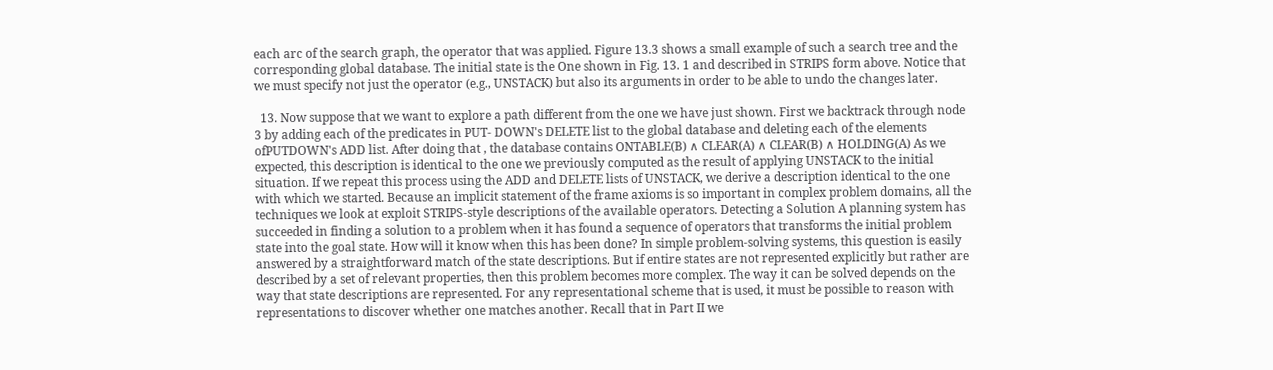each arc of the search graph, the operator that was applied. Figure 13.3 shows a small example of such a search tree and the corresponding global database. The initial state is the One shown in Fig. 13. 1 and described in STRIPS form above. Notice that we must specify not just the operator (e.g., UNSTACK) but also its arguments in order to be able to undo the changes later.

  13. Now suppose that we want to explore a path different from the one we have just shown. First we backtrack through node 3 by adding each of the predicates in PUT- DOWN's DELETE list to the global database and deleting each of the elements ofPUTDOWN's ADD list. After doing that , the database contains ONTABLE(B) ∧ CLEAR(A) ∧ CLEAR(B) ∧ HOLDING(A) As we expected, this description is identical to the one we previously computed as the result of applying UNSTACK to the initial situation. If we repeat this process using the ADD and DELETE lists of UNSTACK, we derive a description identical to the one with which we started. Because an implicit statement of the frame axioms is so important in complex problem domains, all the techniques we look at exploit STRIPS-style descriptions of the available operators. Detecting a Solution A planning system has succeeded in finding a solution to a problem when it has found a sequence of operators that transforms the initial problem state into the goal state. How will it know when this has been done? In simple problem-solving systems, this question is easily answered by a straightforward match of the state descriptions. But if entire states are not represented explicitly but rather are described by a set of relevant properties, then this problem becomes more complex. The way it can be solved depends on the way that state descriptions are represented. For any representational scheme that is used, it must be possible to reason with representations to discover whether one matches another. Recall that in Part II we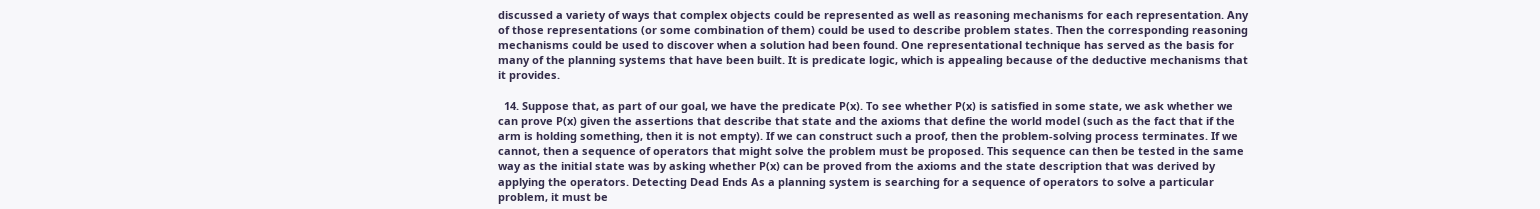discussed a variety of ways that complex objects could be represented as well as reasoning mechanisms for each representation. Any of those representations (or some combination of them) could be used to describe problem states. Then the corresponding reasoning mechanisms could be used to discover when a solution had been found. One representational technique has served as the basis for many of the planning systems that have been built. It is predicate logic, which is appealing because of the deductive mechanisms that it provides.

  14. Suppose that, as part of our goal, we have the predicate P(x). To see whether P(x) is satisfied in some state, we ask whether we can prove P(x) given the assertions that describe that state and the axioms that define the world model (such as the fact that if the arm is holding something, then it is not empty). If we can construct such a proof, then the problem-solving process terminates. If we cannot, then a sequence of operators that might solve the problem must be proposed. This sequence can then be tested in the same way as the initial state was by asking whether P(x) can be proved from the axioms and the state description that was derived by applying the operators. Detecting Dead Ends As a planning system is searching for a sequence of operators to solve a particular problem, it must be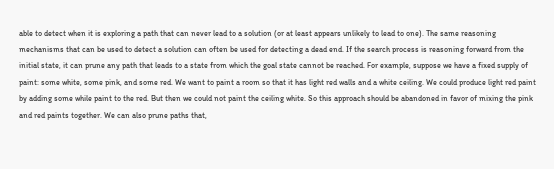able to detect when it is exploring a path that can never lead to a solution (or at least appears unlikely to lead to one). The same reasoning mechanisms that can be used to detect a solution can often be used for detecting a dead end. If the search process is reasoning forward from the initial state, it can prune any path that leads to a state from which the goal state cannot be reached. For example, suppose we have a fixed supply of paint: some white, some pink, and some red. We want to paint a room so that it has light red walls and a white ceiling. We could produce light red paint by adding some while paint to the red. But then we could not paint the ceiling white. So this approach should be abandoned in favor of mixing the pink and red paints together. We can also prune paths that,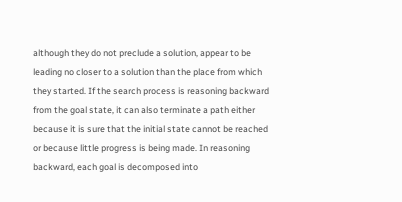although they do not preclude a solution, appear to be leading no closer to a solution than the place from which they started. If the search process is reasoning backward from the goal state, it can also terminate a path either because it is sure that the initial state cannot be reached or because little progress is being made. In reasoning backward, each goal is decomposed into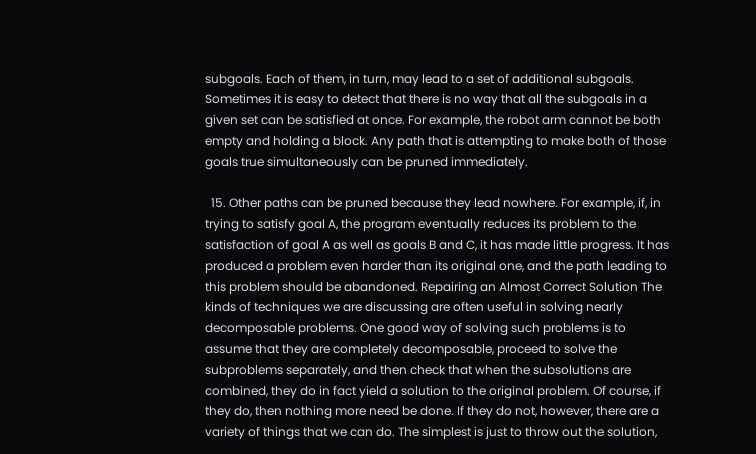subgoals. Each of them, in turn, may lead to a set of additional subgoals. Sometimes it is easy to detect that there is no way that all the subgoals in a given set can be satisfied at once. For example, the robot arm cannot be both empty and holding a block. Any path that is attempting to make both of those goals true simultaneously can be pruned immediately.

  15. Other paths can be pruned because they lead nowhere. For example, if, in trying to satisfy goal A, the program eventually reduces its problem to the satisfaction of goal A as well as goals B and C, it has made little progress. It has produced a problem even harder than its original one, and the path leading to this problem should be abandoned. Repairing an Almost Correct Solution The kinds of techniques we are discussing are often useful in solving nearly decomposable problems. One good way of solving such problems is to assume that they are completely decomposable, proceed to solve the subproblems separately, and then check that when the subsolutions are combined, they do in fact yield a solution to the original problem. Of course, if they do, then nothing more need be done. If they do not, however, there are a variety of things that we can do. The simplest is just to throw out the solution,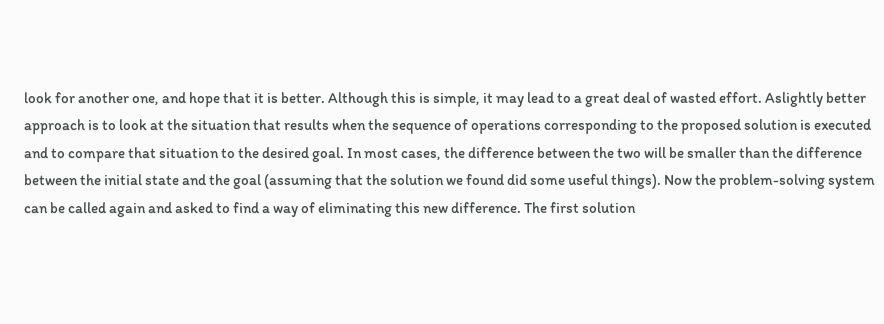look for another one, and hope that it is better. Although this is simple, it may lead to a great deal of wasted effort. Aslightly better approach is to look at the situation that results when the sequence of operations corresponding to the proposed solution is executed and to compare that situation to the desired goal. In most cases, the difference between the two will be smaller than the difference between the initial state and the goal (assuming that the solution we found did some useful things). Now the problem-solving system can be called again and asked to find a way of eliminating this new difference. The first solution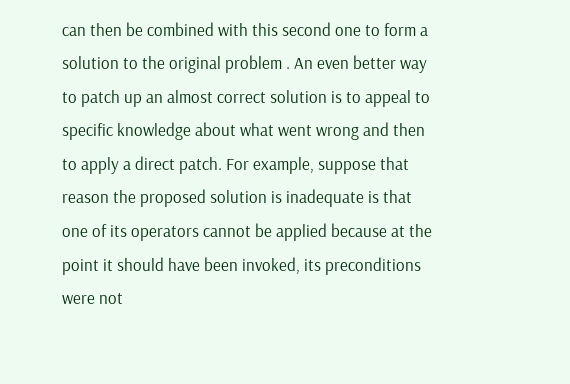can then be combined with this second one to form a solution to the original problem . An even better way to patch up an almost correct solution is to appeal to specific knowledge about what went wrong and then to apply a direct patch. For example, suppose that reason the proposed solution is inadequate is that one of its operators cannot be applied because at the point it should have been invoked, its preconditions were not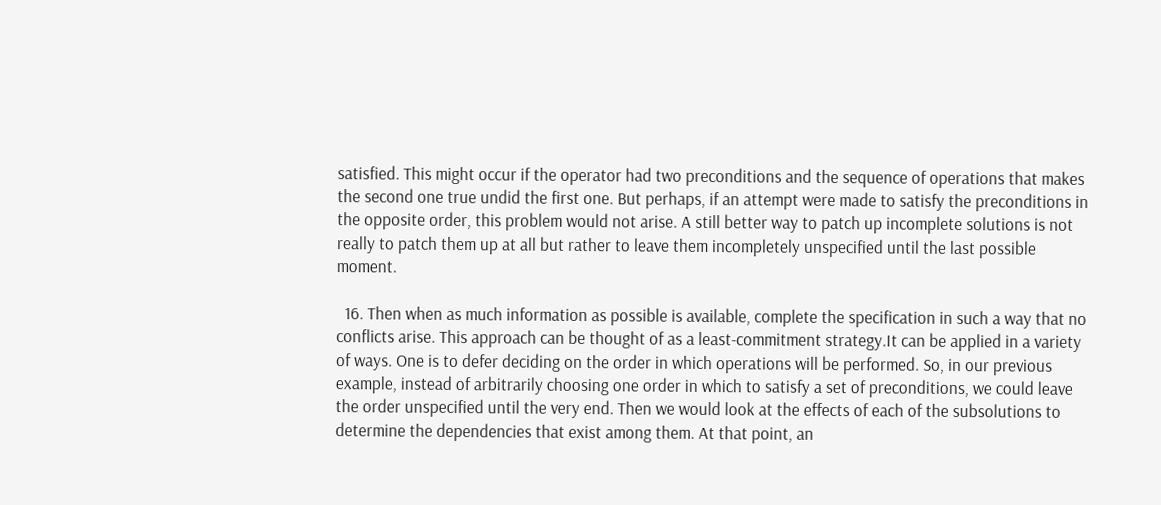satisfied. This might occur if the operator had two preconditions and the sequence of operations that makes the second one true undid the first one. But perhaps, if an attempt were made to satisfy the preconditions in the opposite order, this problem would not arise. A still better way to patch up incomplete solutions is not really to patch them up at all but rather to leave them incompletely unspecified until the last possible moment.

  16. Then when as much information as possible is available, complete the specification in such a way that no conflicts arise. This approach can be thought of as a least-commitment strategy.It can be applied in a variety of ways. One is to defer deciding on the order in which operations will be performed. So, in our previous example, instead of arbitrarily choosing one order in which to satisfy a set of preconditions, we could leave the order unspecified until the very end. Then we would look at the effects of each of the subsolutions to determine the dependencies that exist among them. At that point, an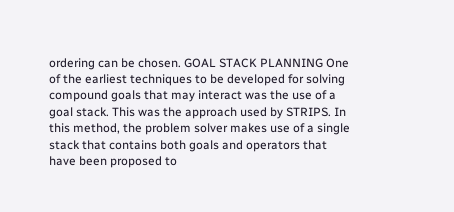ordering can be chosen. GOAL STACK PLANNING One of the earliest techniques to be developed for solving compound goals that may interact was the use of a goal stack. This was the approach used by STRIPS. In this method, the problem solver makes use of a single stack that contains both goals and operators that have been proposed to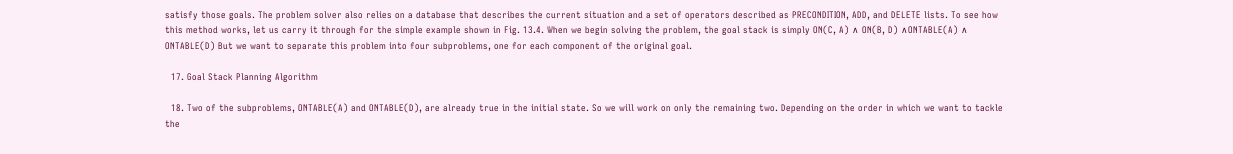satisfy those goals. The problem solver also relies on a database that describes the current situation and a set of operators described as PRECONDITION, ADD, and DELETE lists. To see how this method works, let us carry it through for the simple example shown in Fig. 13.4. When we begin solving the problem, the goal stack is simply ON(C, A) ∧ ON(B, D) ∧ONTABLE(A) ∧ ONTABLE(D) But we want to separate this problem into four subproblems, one for each component of the original goal.

  17. Goal Stack Planning Algorithm

  18. Two of the subproblems, ONTABLE(A) and ONTABLE(D), are already true in the initial state. So we will work on only the remaining two. Depending on the order in which we want to tackle the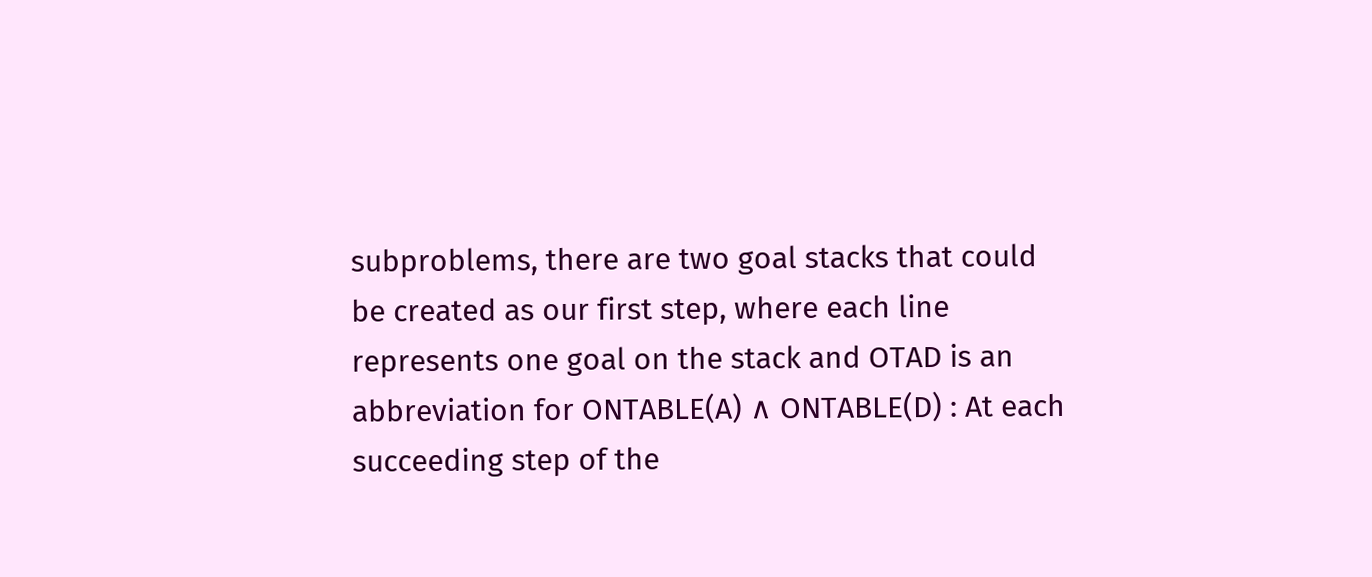subproblems, there are two goal stacks that could be created as our first step, where each line represents one goal on the stack and OTAD is an abbreviation for ONTABLE(A) ∧ ONTABLE(D) : At each succeeding step of the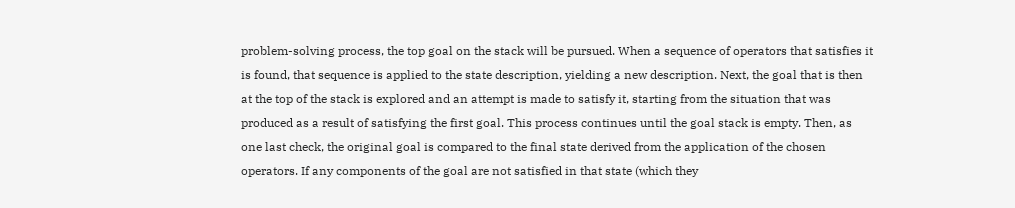problem-solving process, the top goal on the stack will be pursued. When a sequence of operators that satisfies it is found, that sequence is applied to the state description, yielding a new description. Next, the goal that is then at the top of the stack is explored and an attempt is made to satisfy it, starting from the situation that was produced as a result of satisfying the first goal. This process continues until the goal stack is empty. Then, as one last check, the original goal is compared to the final state derived from the application of the chosen operators. If any components of the goal are not satisfied in that state (which they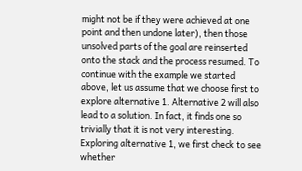might not be if they were achieved at one point and then undone later), then those unsolved parts of the goal are reinserted onto the stack and the process resumed. To continue with the example we started above, let us assume that we choose first to explore alternative 1. Alternative 2 will also lead to a solution. In fact, it finds one so trivially that it is not very interesting. Exploring alternative 1, we first check to see whether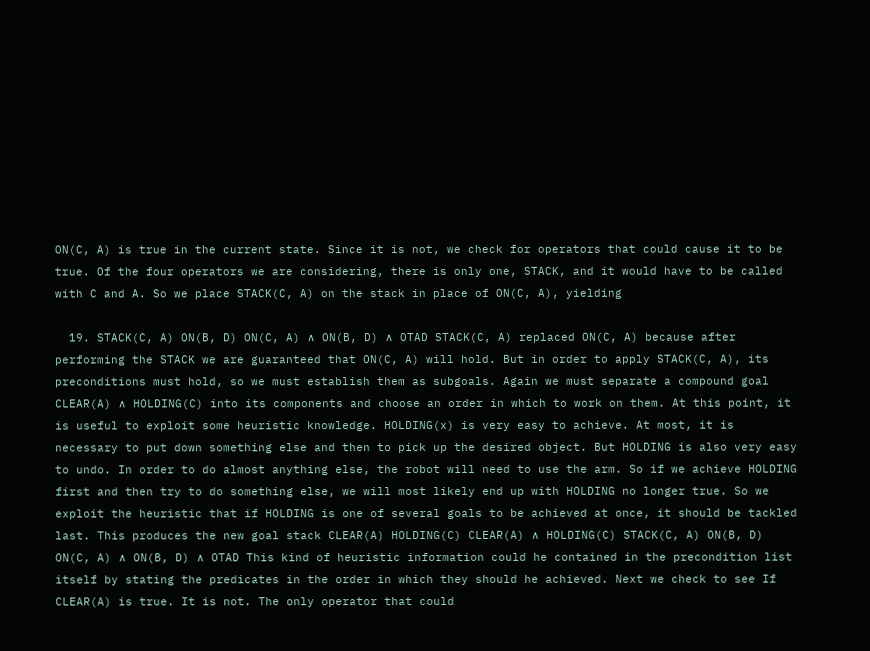ON(C, A) is true in the current state. Since it is not, we check for operators that could cause it to be true. Of the four operators we are considering, there is only one, STACK, and it would have to be called with C and A. So we place STACK(C, A) on the stack in place of ON(C, A), yielding

  19. STACK(C, A) ON(B, D) ON(C, A) ∧ ON(B, D) ∧ OTAD STACK(C, A) replaced ON(C, A) because after performing the STACK we are guaranteed that ON(C, A) will hold. But in order to apply STACK(C, A), its preconditions must hold, so we must establish them as subgoals. Again we must separate a compound goal CLEAR(A) ∧ HOLDING(C) into its components and choose an order in which to work on them. At this point, it is useful to exploit some heuristic knowledge. HOLDING(x) is very easy to achieve. At most, it is necessary to put down something else and then to pick up the desired object. But HOLDING is also very easy to undo. In order to do almost anything else, the robot will need to use the arm. So if we achieve HOLDING first and then try to do something else, we will most likely end up with HOLDING no longer true. So we exploit the heuristic that if HOLDING is one of several goals to be achieved at once, it should be tackled last. This produces the new goal stack CLEAR(A) HOLDING(C) CLEAR(A) ∧ HOLDING(C) STACK(C, A) ON(B, D) ON(C, A) ∧ ON(B, D) ∧ OTAD This kind of heuristic information could he contained in the precondition list itself by stating the predicates in the order in which they should he achieved. Next we check to see If CLEAR(A) is true. It is not. The only operator that could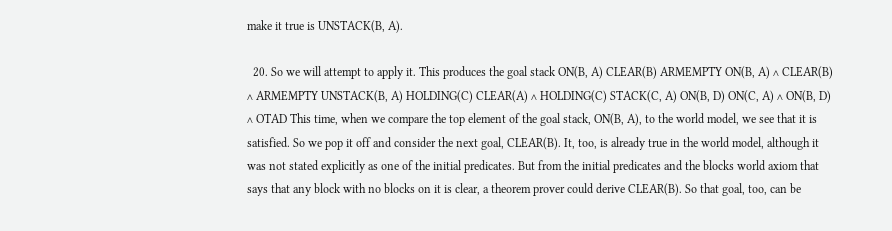make it true is UNSTACK(B, A).

  20. So we will attempt to apply it. This produces the goal stack ON(B, A) CLEAR(B) ARMEMPTY ON(B, A) ∧ CLEAR(B) ∧ ARMEMPTY UNSTACK(B, A) HOLDING(C) CLEAR(A) ∧ HOLDING(C) STACK(C, A) ON(B, D) ON(C, A) ∧ ON(B, D) ∧ OTAD This time, when we compare the top element of the goal stack, ON(B, A), to the world model, we see that it is satisfied. So we pop it off and consider the next goal, CLEAR(B). It, too, is already true in the world model, although it was not stated explicitly as one of the initial predicates. But from the initial predicates and the blocks world axiom that says that any block with no blocks on it is clear, a theorem prover could derive CLEAR(B). So that goal, too, can be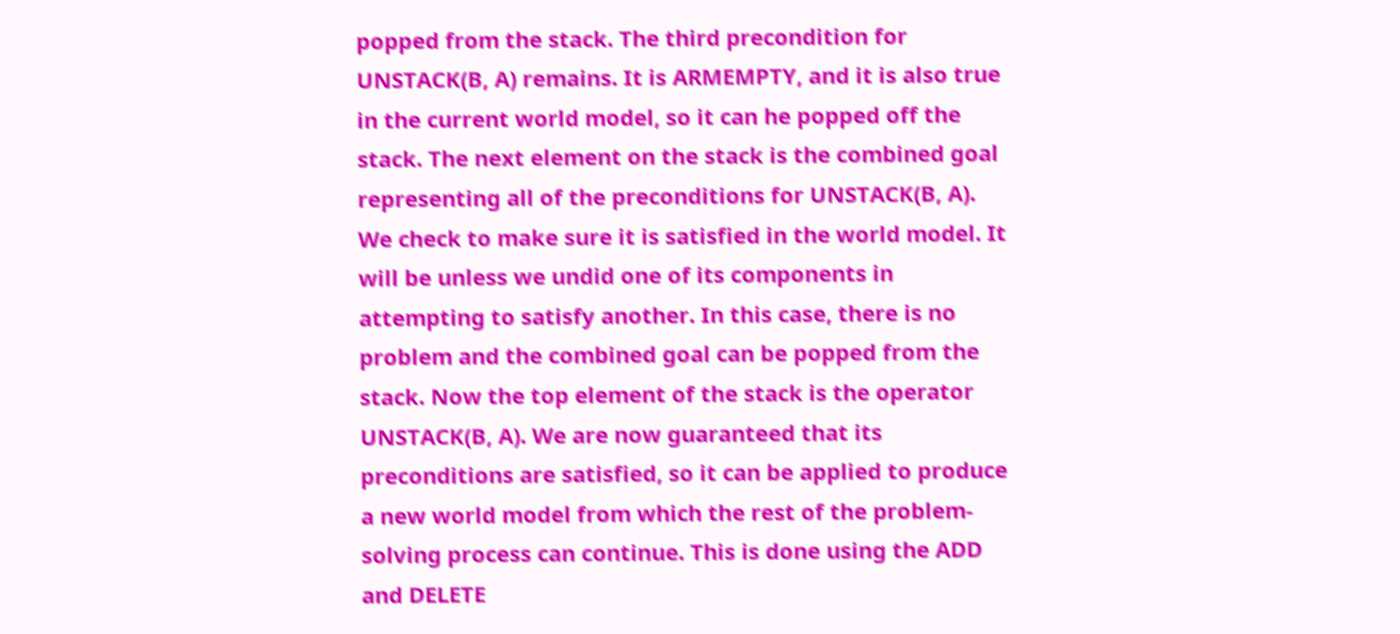popped from the stack. The third precondition for UNSTACK(B, A) remains. It is ARMEMPTY, and it is also true in the current world model, so it can he popped off the stack. The next element on the stack is the combined goal representing all of the preconditions for UNSTACK(B, A). We check to make sure it is satisfied in the world model. It will be unless we undid one of its components in attempting to satisfy another. In this case, there is no problem and the combined goal can be popped from the stack. Now the top element of the stack is the operator UNSTACK(B, A). We are now guaranteed that its preconditions are satisfied, so it can be applied to produce a new world model from which the rest of the problem-solving process can continue. This is done using the ADD and DELETE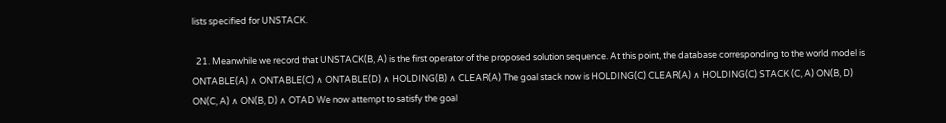lists specified for UNSTACK.

  21. Meanwhile we record that UNSTACK(B, A) is the first operator of the proposed solution sequence. At this point, the database corresponding to the world model is ONTABLE(A) ∧ ONTABLE(C) ∧ ONTABLE(D) ∧ HOLDING(B) ∧ CLEAR(A) The goal stack now is HOLDING(C) CLEAR(A) ∧ HOLDING(C) STACK (C, A) ON(B, D) ON(C, A) ∧ ON(B, D) ∧ OTAD We now attempt to satisfy the goal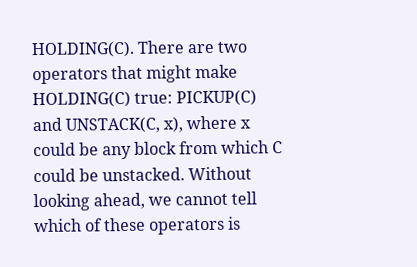HOLDING(C). There are two operators that might make HOLDING(C) true: PICKUP(C) and UNSTACK(C, x), where x could be any block from which C could be unstacked. Without looking ahead, we cannot tell which of these operators is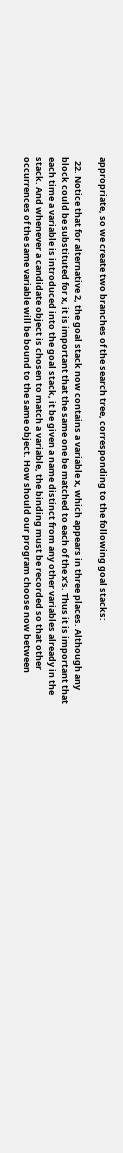appropriate, so we create two branches of the search tree, corresponding to the following goal stacks:

  22. Notice that for alternative 2, the goal stack now contains a variable x, which appears in three places. Although any block could be substituted for x, it is important that the same one be matched to each of the x’s. Thus it is important that each time a variable is introduced into the goal stack, it be given a name distinct from any other variables already in the stack. And whenever a candidate object is chosen to match a variable, the binding must be recorded so that other occurrences of the same variable will be bound to the same object. How should our program choose now between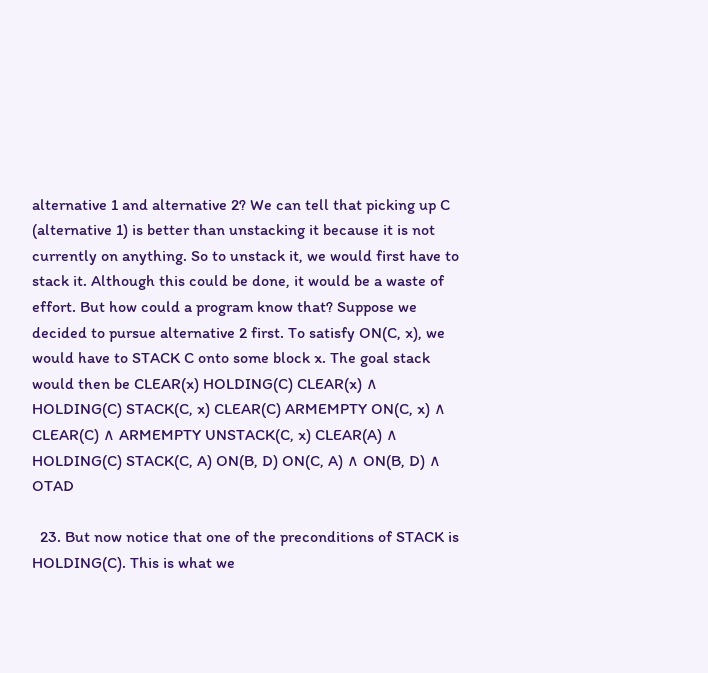alternative 1 and alternative 2? We can tell that picking up C (alternative 1) is better than unstacking it because it is not currently on anything. So to unstack it, we would first have to stack it. Although this could be done, it would be a waste of effort. But how could a program know that? Suppose we decided to pursue alternative 2 first. To satisfy ON(C, x), we would have to STACK C onto some block x. The goal stack would then be CLEAR(x) HOLDING(C) CLEAR(x) ∧ HOLDING(C) STACK(C, x) CLEAR(C) ARMEMPTY ON(C, x) ∧ CLEAR(C) ∧ ARMEMPTY UNSTACK(C, x) CLEAR(A) ∧ HOLDING(C) STACK(C, A) ON(B, D) ON(C, A) ∧ ON(B, D) ∧ OTAD

  23. But now notice that one of the preconditions of STACK is HOLDING(C). This is what we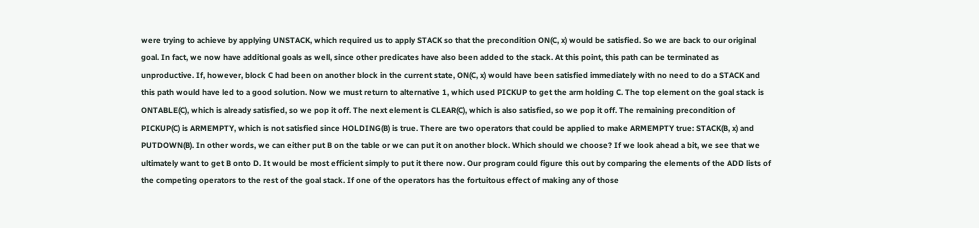were trying to achieve by applying UNSTACK, which required us to apply STACK so that the precondition ON(C, x) would be satisfied. So we are back to our original goal. In fact, we now have additional goals as well, since other predicates have also been added to the stack. At this point, this path can be terminated as unproductive. If, however, block C had been on another block in the current state, ON(C, x) would have been satisfied immediately with no need to do a STACK and this path would have led to a good solution. Now we must return to alternative 1, which used PICKUP to get the arm holding C. The top element on the goal stack is ONTABLE(C), which is already satisfied, so we pop it off. The next element is CLEAR(C), which is also satisfied, so we pop it off. The remaining precondition of PICKUP(C) is ARMEMPTY, which is not satisfied since HOLDING(B) is true. There are two operators that could be applied to make ARMEMPTY true: STACK(B, x) and PUTDOWN(B). In other words, we can either put B on the table or we can put it on another block. Which should we choose? If we look ahead a bit, we see that we ultimately want to get B onto D. It would be most efficient simply to put it there now. Our program could figure this out by comparing the elements of the ADD lists of the competing operators to the rest of the goal stack. If one of the operators has the fortuitous effect of making any of those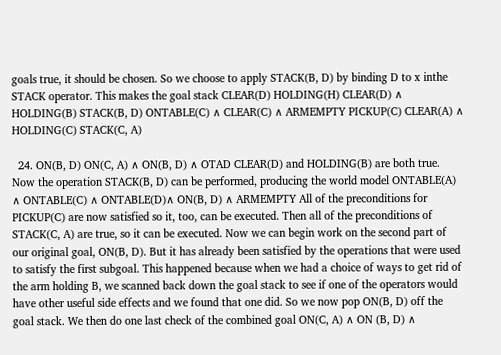goals true, it should be chosen. So we choose to apply STACK(B, D) by binding D to x inthe STACK operator. This makes the goal stack CLEAR(D) HOLDING(H) CLEAR(D) ∧ HOLDING(B) STACK(B, D) ONTABLE(C) ∧ CLEAR(C) ∧ ARMEMPTY PICKUP(C) CLEAR(A) ∧ HOLDING(C) STACK(C, A)

  24. ON(B, D) ON(C, A) ∧ ON(B, D) ∧ OTAD CLEAR(D) and HOLDING(B) are both true. Now the operation STACK(B, D) can be performed, producing the world model ONTABLE(A) ∧ ONTABLE(C) ∧ ONTABLE(D)∧ ON(B, D) ∧ ARMEMPTY All of the preconditions for PICKUP(C) are now satisfied so it, too, can be executed. Then all of the preconditions of STACK(C, A) are true, so it can be executed. Now we can begin work on the second part of our original goal, ON(B, D). But it has already been satisfied by the operations that were used to satisfy the first subgoal. This happened because when we had a choice of ways to get rid of the arm holding B, we scanned back down the goal stack to see if one of the operators would have other useful side effects and we found that one did. So we now pop ON(B, D) off the goal stack. We then do one last check of the combined goal ON(C, A) ∧ ON (B, D) ∧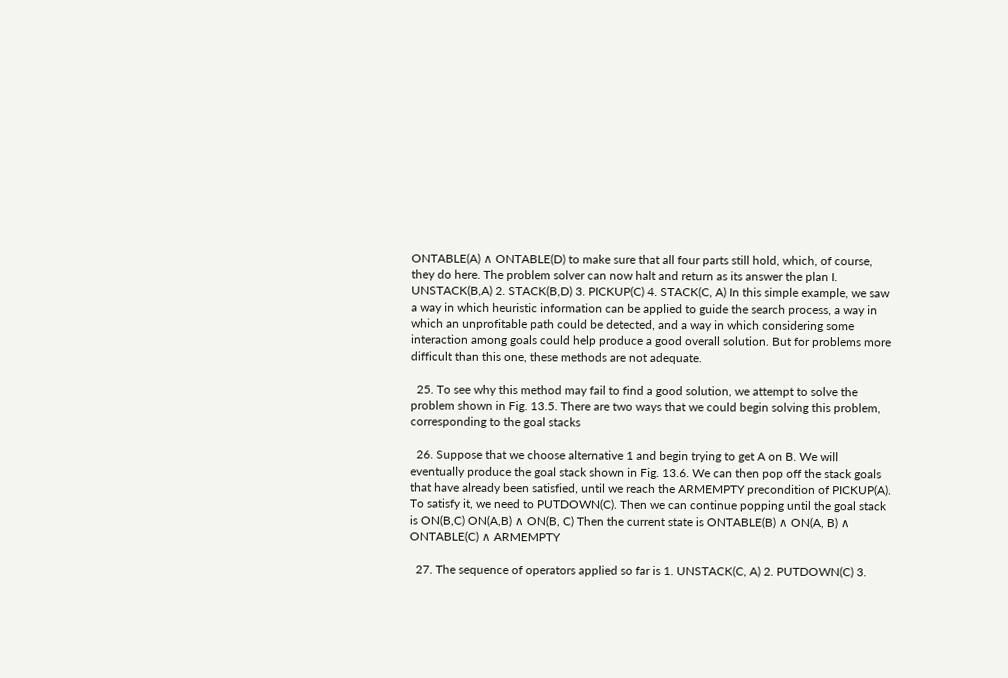ONTABLE(A) ∧ ONTABLE(D) to make sure that all four parts still hold, which, of course, they do here. The problem solver can now halt and return as its answer the plan I. UNSTACK(B,A) 2. STACK(B,D) 3. PICKUP(C) 4. STACK(C, A) In this simple example, we saw a way in which heuristic information can be applied to guide the search process, a way in which an unprofitable path could be detected, and a way in which considering some interaction among goals could help produce a good overall solution. But for problems more difficult than this one, these methods are not adequate.

  25. To see why this method may fail to find a good solution, we attempt to solve the problem shown in Fig. 13.5. There are two ways that we could begin solving this problem, corresponding to the goal stacks

  26. Suppose that we choose alternative 1 and begin trying to get A on B. We will eventually produce the goal stack shown in Fig. 13.6. We can then pop off the stack goals that have already been satisfied, until we reach the ARMEMPTY precondition of PICKUP(A). To satisfy it, we need to PUTDOWN(C). Then we can continue popping until the goal stack is ON(B,C) ON(A,B) ∧ ON(B, C) Then the current state is ONTABLE(B) ∧ ON(A, B) ∧ ONTABLE(C) ∧ ARMEMPTY

  27. The sequence of operators applied so far is 1. UNSTACK(C, A) 2. PUTDOWN(C) 3.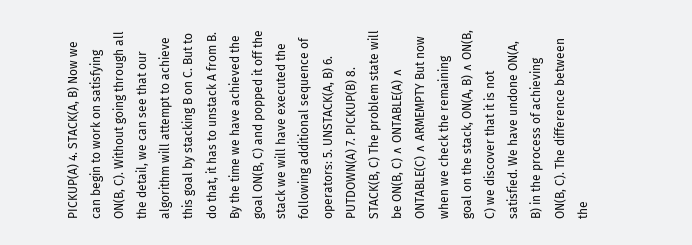PICKUP(A) 4. STACK(A, B) Now we can begin to work on satisfying ON(B, C). Without going through all the detail, we can see that our algorithm will attempt to achieve this goal by stacking B on C. But to do that, it has to unstack A from B. By the time we have achieved the goal ON(B, C) and popped it off the stack we will have executed the following additional sequence of operators: 5. UNSTACK(A, B) 6. PUTDOWN(A) 7. PICKUP(B) 8. STACK(B, C) The problem state will be ON(B, C) ∧ ONTABLE(A) ∧ ONTABLE(C) ∧ ARMEMPTY But now when we check the remaining goal on the stack, ON(A, B) ∧ ON(B, C) we discover that it is not satisfied. We have undone ON(A, B) in the process of achieving ON(B, C). The difference between the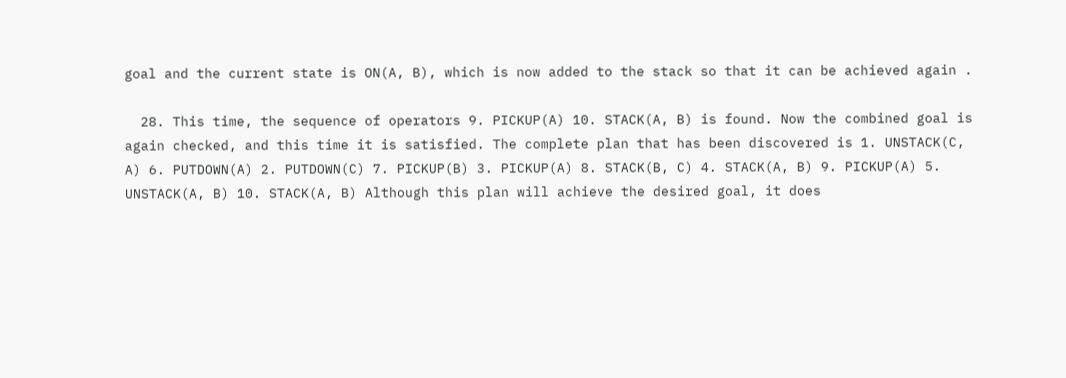goal and the current state is ON(A, B), which is now added to the stack so that it can be achieved again .

  28. This time, the sequence of operators 9. PICKUP(A) 10. STACK(A, B) is found. Now the combined goal is again checked, and this time it is satisfied. The complete plan that has been discovered is 1. UNSTACK(C, A) 6. PUTDOWN(A) 2. PUTDOWN(C) 7. PICKUP(B) 3. PICKUP(A) 8. STACK(B, C) 4. STACK(A, B) 9. PICKUP(A) 5. UNSTACK(A, B) 10. STACK(A, B) Although this plan will achieve the desired goal, it does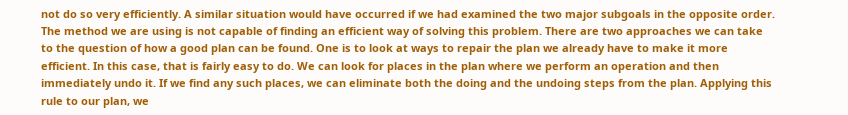not do so very efficiently. A similar situation would have occurred if we had examined the two major subgoals in the opposite order. The method we are using is not capable of finding an efficient way of solving this problem. There are two approaches we can take to the question of how a good plan can be found. One is to look at ways to repair the plan we already have to make it more efficient. In this case, that is fairly easy to do. We can look for places in the plan where we perform an operation and then immediately undo it. If we find any such places, we can eliminate both the doing and the undoing steps from the plan. Applying this rule to our plan, we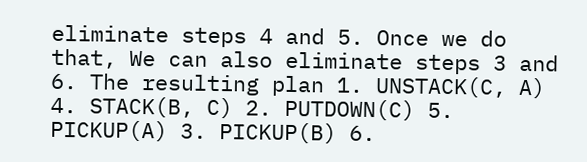eliminate steps 4 and 5. Once we do that, We can also eliminate steps 3 and 6. The resulting plan 1. UNSTACK(C, A) 4. STACK(B, C) 2. PUTDOWN(C) 5. PICKUP(A) 3. PICKUP(B) 6.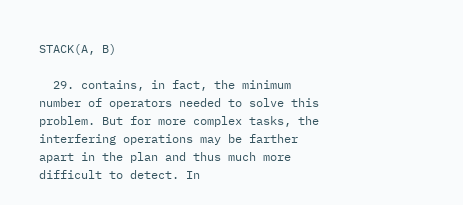STACK(A, B)

  29. contains, in fact, the minimum number of operators needed to solve this problem. But for more complex tasks, the interfering operations may be farther apart in the plan and thus much more difficult to detect. In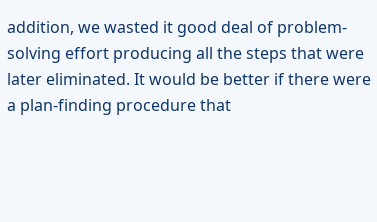addition, we wasted it good deal of problem-solving effort producing all the steps that were later eliminated. It would be better if there were a plan-finding procedure that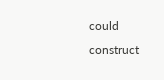could construct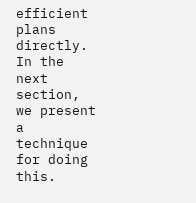efficient plans directly. In the next section, we present a technique for doing this.